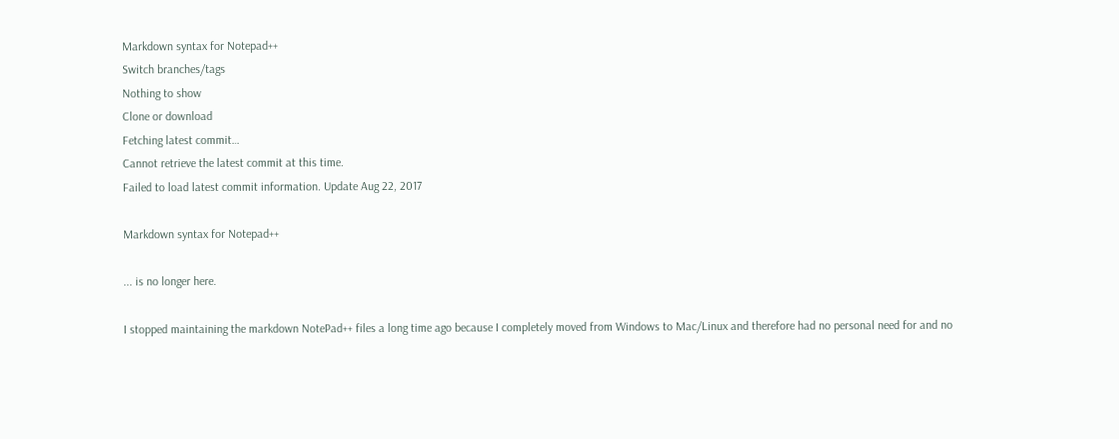Markdown syntax for Notepad++
Switch branches/tags
Nothing to show
Clone or download
Fetching latest commit…
Cannot retrieve the latest commit at this time.
Failed to load latest commit information. Update Aug 22, 2017

Markdown syntax for Notepad++

... is no longer here.

I stopped maintaining the markdown NotePad++ files a long time ago because I completely moved from Windows to Mac/Linux and therefore had no personal need for and no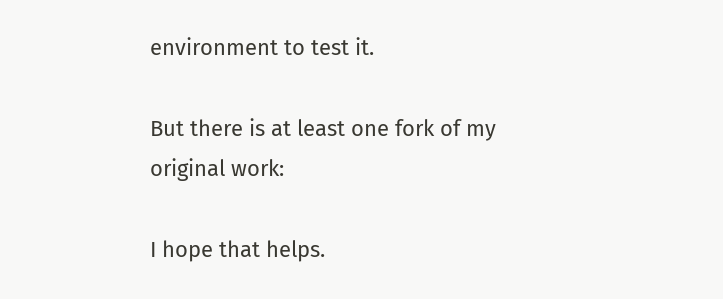environment to test it.

But there is at least one fork of my original work:

I hope that helps.